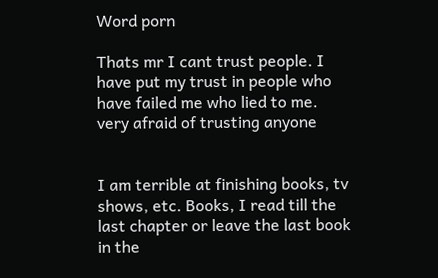Word porn

Thats mr I cant trust people. I have put my trust in people who have failed me who lied to me. very afraid of trusting anyone


I am terrible at finishing books, tv shows, etc. Books, I read till the last chapter or leave the last book in the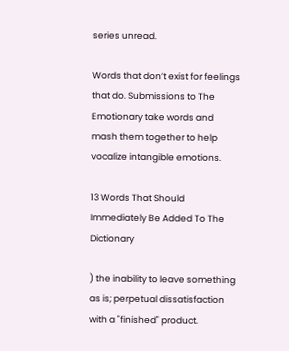series unread.

Words that don’t exist for feelings that do. Submissions to The Emotionary take words and mash them together to help vocalize intangible emotions.

13 Words That Should Immediately Be Added To The Dictionary

) the inability to leave something as is; perpetual dissatisfaction with a "finished" product.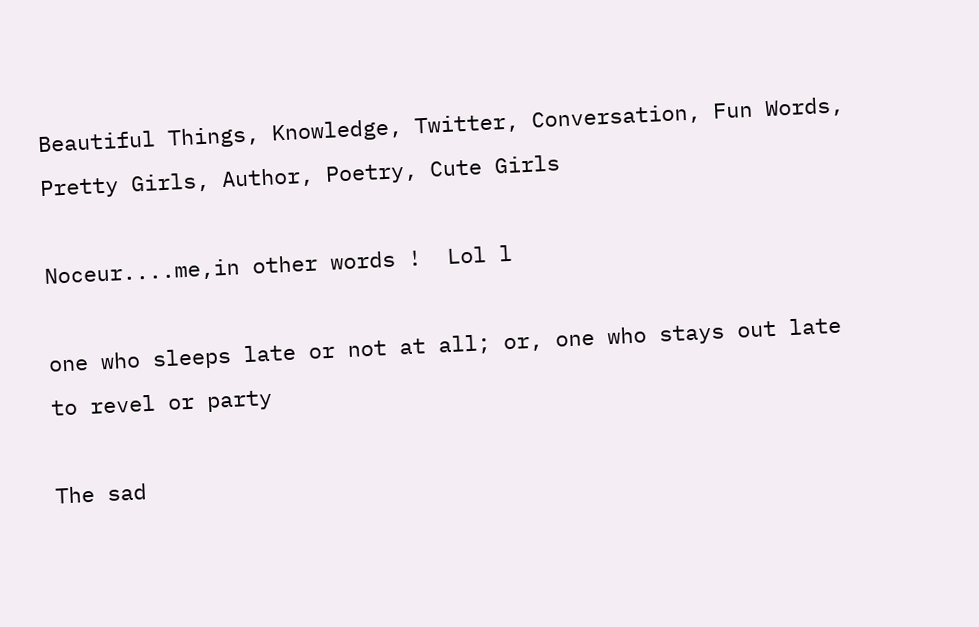Beautiful Things, Knowledge, Twitter, Conversation, Fun Words, Pretty Girls, Author, Poetry, Cute Girls

Noceur....me,in other words !  Lol l

one who sleeps late or not at all; or, one who stays out late to revel or party

The sad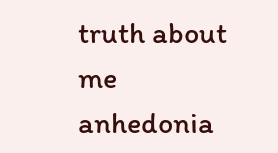truth about me anhedonia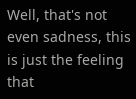Well, that's not even sadness, this is just the feeling that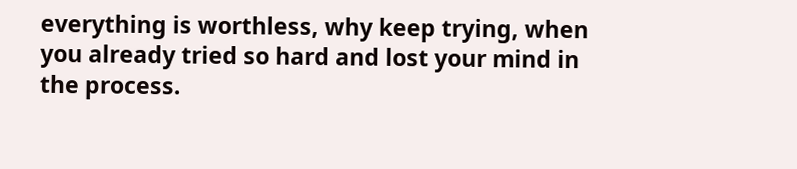everything is worthless, why keep trying, when you already tried so hard and lost your mind in the process.